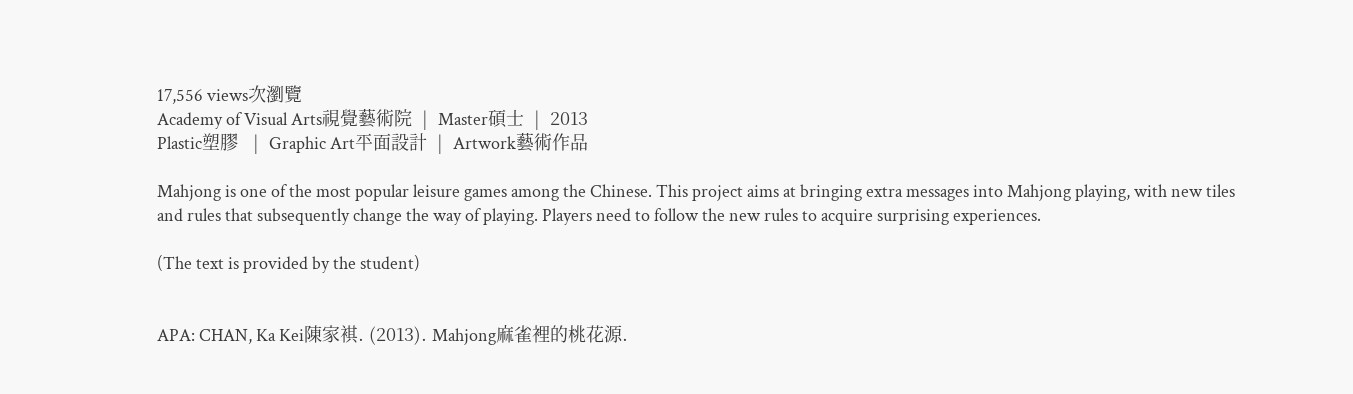17,556 views次瀏覽
Academy of Visual Arts視覺藝術院  |  Master碩士  |  2013
Plastic塑膠   |  Graphic Art平面設計  |  Artwork藝術作品

Mahjong is one of the most popular leisure games among the Chinese. This project aims at bringing extra messages into Mahjong playing, with new tiles and rules that subsequently change the way of playing. Players need to follow the new rules to acquire surprising experiences.

(The text is provided by the student)


APA: CHAN, Ka Kei陳家褀. (2013). Mahjong麻雀裡的桃花源.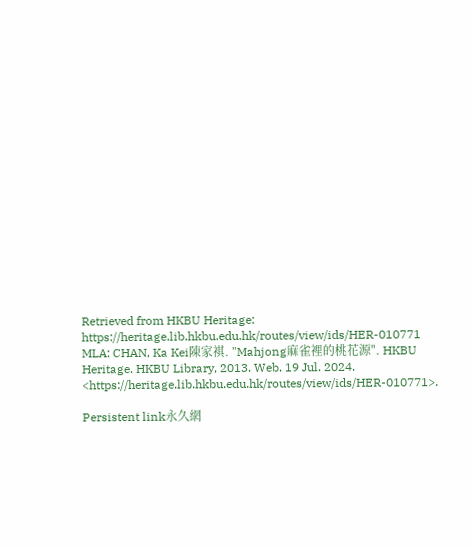Retrieved from HKBU Heritage: https://heritage.lib.hkbu.edu.hk/routes/view/ids/HER-010771
MLA: CHAN, Ka Kei陳家褀. "Mahjong麻雀裡的桃花源". HKBU Heritage. HKBU Library, 2013. Web. 19 Jul. 2024. <https://heritage.lib.hkbu.edu.hk/routes/view/ids/HER-010771>.

Persistent link永久網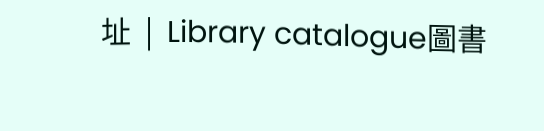址  |  Library catalogue圖書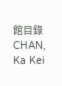館目錄
CHAN, Ka Kei